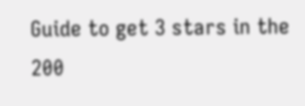Guide to get 3 stars in the 200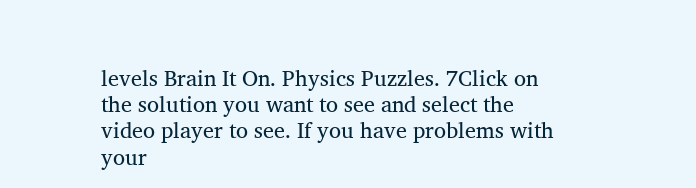levels Brain It On. Physics Puzzles. 7Click on the solution you want to see and select the video player to see. If you have problems with your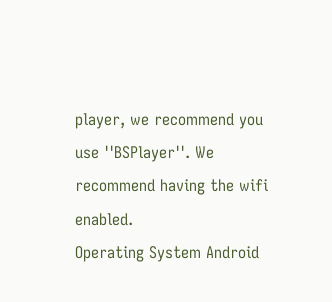player, we recommend you use ''BSPlayer''. We recommend having the wifi enabled.
Operating System Android